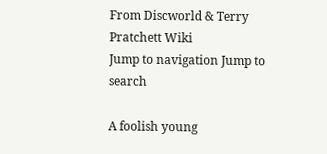From Discworld & Terry Pratchett Wiki
Jump to navigation Jump to search

A foolish young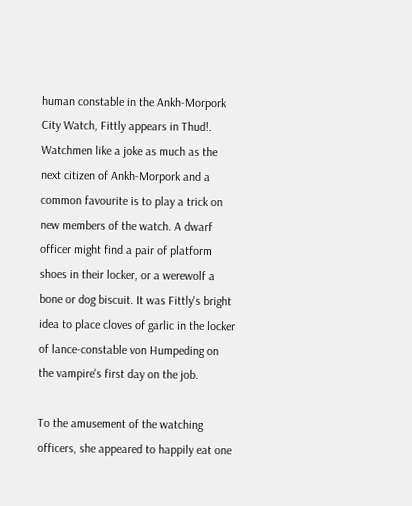human constable in the Ankh-Morpork City Watch, Fittly appears in Thud!. Watchmen like a joke as much as the next citizen of Ankh-Morpork and a common favourite is to play a trick on new members of the watch. A dwarf officer might find a pair of platform shoes in their locker, or a werewolf a bone or dog biscuit. It was Fittly's bright idea to place cloves of garlic in the locker of lance-constable von Humpeding on the vampire's first day on the job.

To the amusement of the watching officers, she appeared to happily eat one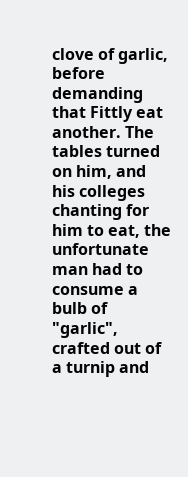clove of garlic, before demanding that Fittly eat another. The tables turned on him, and his colleges chanting for him to eat, the unfortunate man had to consume a bulb of "garlic", crafted out of a turnip and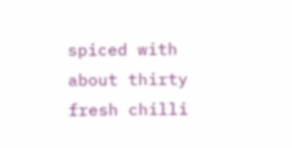spiced with about thirty fresh chilli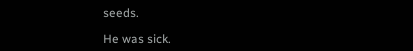seeds.

He was sick.